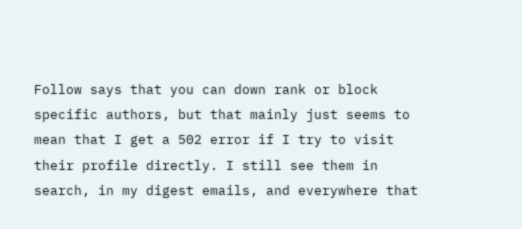Follow says that you can down rank or block specific authors, but that mainly just seems to mean that I get a 502 error if I try to visit their profile directly. I still see them in search, in my digest emails, and everywhere that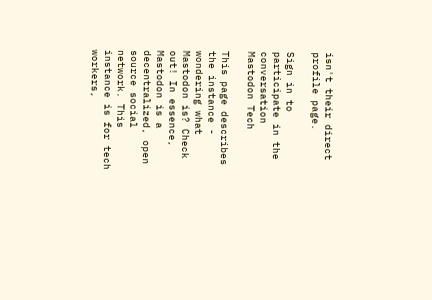isn't their direct profile page.

Sign in to participate in the conversation
Mastodon Tech

This page describes the instance - wondering what Mastodon is? Check out! In essence, Mastodon is a decentralized, open source social network. This instance is for tech workers,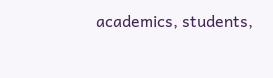academics, students,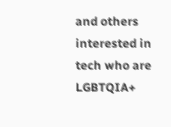and others interested in tech who are LGBTQIA+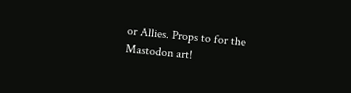or Allies. Props to for the Mastodon art!